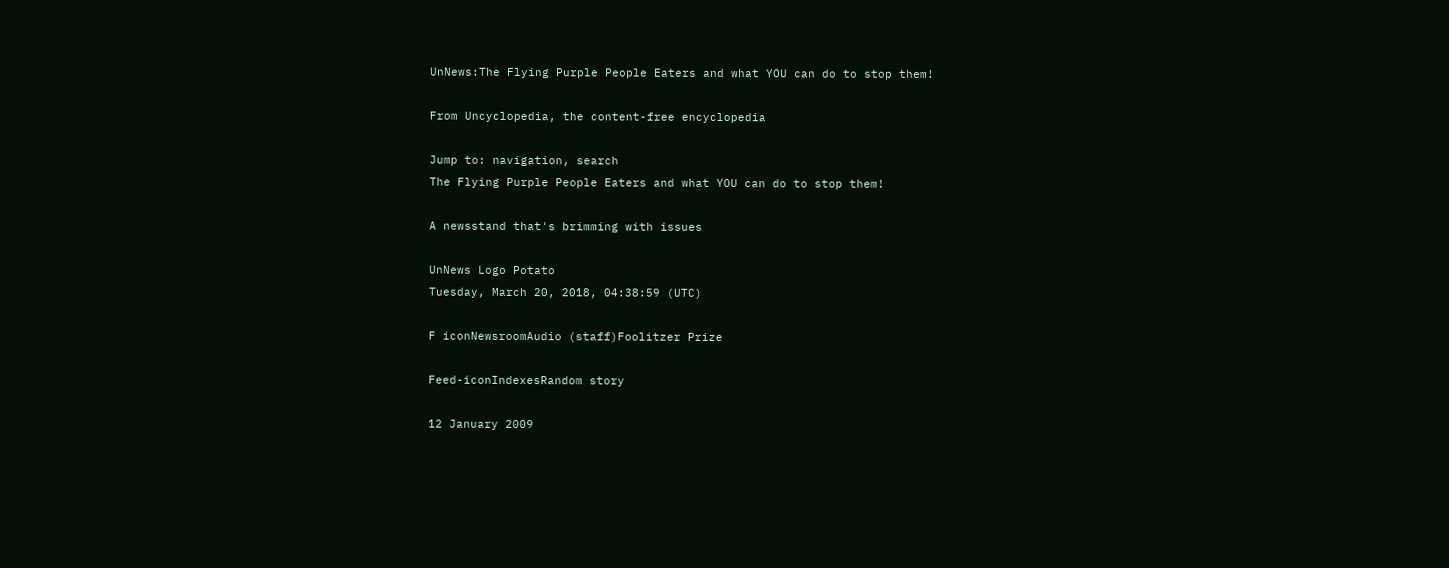UnNews:The Flying Purple People Eaters and what YOU can do to stop them!

From Uncyclopedia, the content-free encyclopedia

Jump to: navigation, search
The Flying Purple People Eaters and what YOU can do to stop them!

A newsstand that's brimming with issues

UnNews Logo Potato
Tuesday, March 20, 2018, 04:38:59 (UTC)

F iconNewsroomAudio (staff)Foolitzer Prize

Feed-iconIndexesRandom story

12 January 2009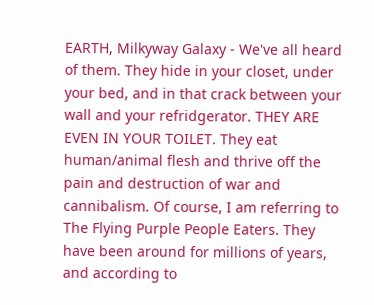EARTH, Milkyway Galaxy - We've all heard of them. They hide in your closet, under your bed, and in that crack between your wall and your refridgerator. THEY ARE EVEN IN YOUR TOILET. They eat human/animal flesh and thrive off the pain and destruction of war and cannibalism. Of course, I am referring to The Flying Purple People Eaters. They have been around for millions of years, and according to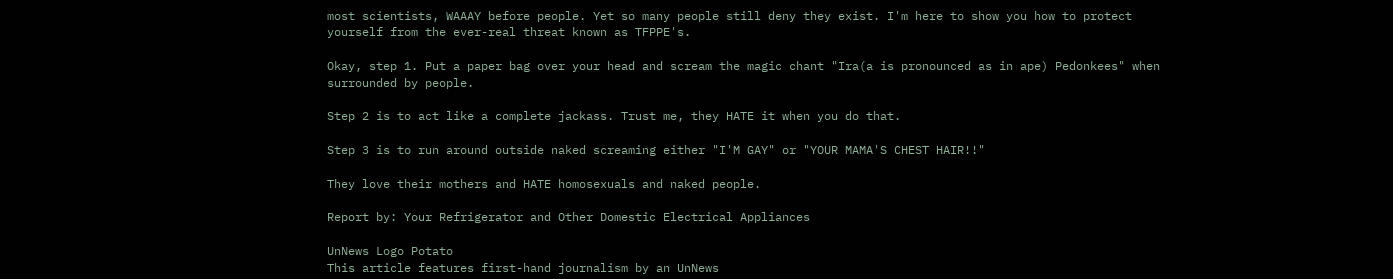most scientists, WAAAY before people. Yet so many people still deny they exist. I'm here to show you how to protect yourself from the ever-real threat known as TFPPE's.

Okay, step 1. Put a paper bag over your head and scream the magic chant "Ira(a is pronounced as in ape) Pedonkees" when surrounded by people.

Step 2 is to act like a complete jackass. Trust me, they HATE it when you do that.

Step 3 is to run around outside naked screaming either "I'M GAY" or "YOUR MAMA'S CHEST HAIR!!"

They love their mothers and HATE homosexuals and naked people.

Report by: Your Refrigerator and Other Domestic Electrical Appliances

UnNews Logo Potato
This article features first-hand journalism by an UnNews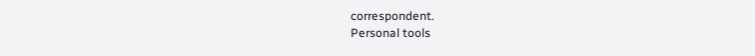correspondent.
Personal tools